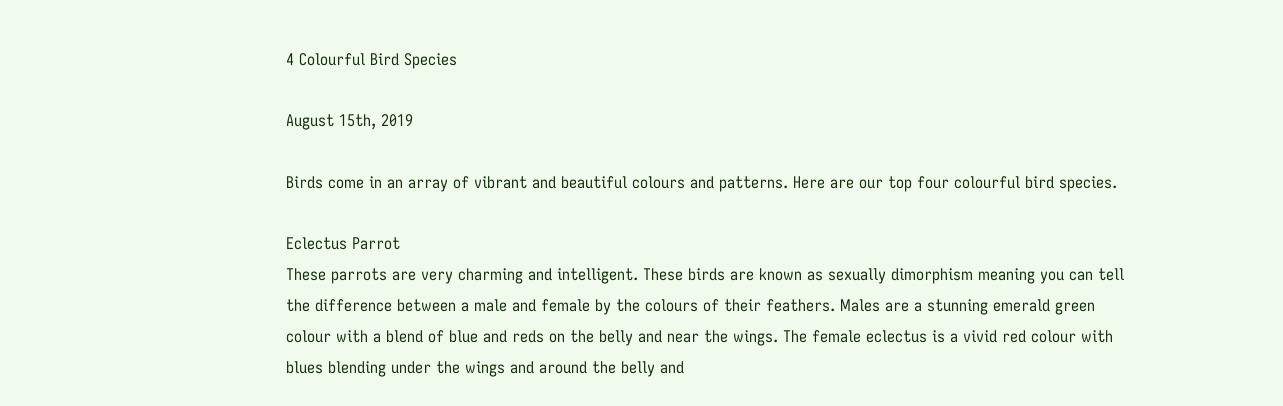4 Colourful Bird Species

August 15th, 2019

Birds come in an array of vibrant and beautiful colours and patterns. Here are our top four colourful bird species.

Eclectus Parrot
These parrots are very charming and intelligent. These birds are known as sexually dimorphism meaning you can tell the difference between a male and female by the colours of their feathers. Males are a stunning emerald green colour with a blend of blue and reds on the belly and near the wings. The female eclectus is a vivid red colour with blues blending under the wings and around the belly and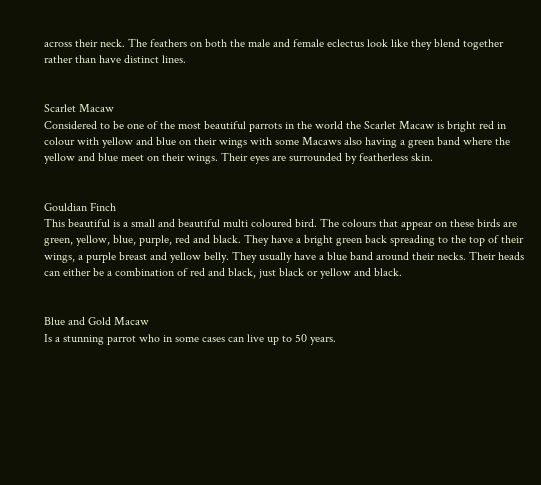across their neck. The feathers on both the male and female eclectus look like they blend together rather than have distinct lines.


Scarlet Macaw
Considered to be one of the most beautiful parrots in the world the Scarlet Macaw is bright red in colour with yellow and blue on their wings with some Macaws also having a green band where the yellow and blue meet on their wings. Their eyes are surrounded by featherless skin.


Gouldian Finch
This beautiful is a small and beautiful multi coloured bird. The colours that appear on these birds are green, yellow, blue, purple, red and black. They have a bright green back spreading to the top of their wings, a purple breast and yellow belly. They usually have a blue band around their necks. Their heads can either be a combination of red and black, just black or yellow and black.


Blue and Gold Macaw
Is a stunning parrot who in some cases can live up to 50 years.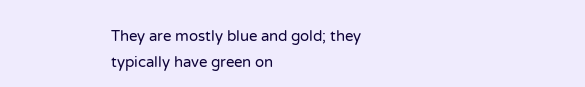They are mostly blue and gold; they typically have green on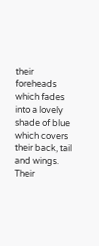their foreheads which fades into a lovely shade of blue which covers their back, tail and wings. Their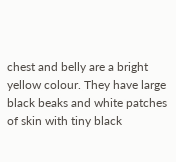chest and belly are a bright yellow colour. They have large black beaks and white patches of skin with tiny black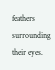feathers surrounding their eyes.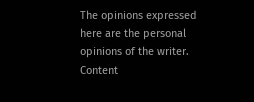The opinions expressed here are the personal opinions of the writer. Content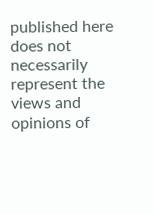published here does not necessarily represent the views and opinions of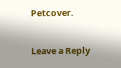Petcover.

Leave a Reply